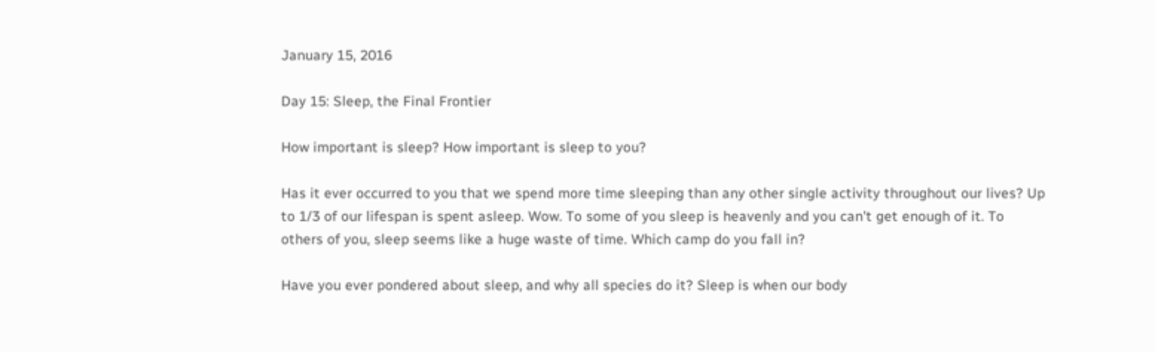January 15, 2016

Day 15: Sleep, the Final Frontier

How important is sleep? How important is sleep to you?

Has it ever occurred to you that we spend more time sleeping than any other single activity throughout our lives? Up to 1/3 of our lifespan is spent asleep. Wow. To some of you sleep is heavenly and you can't get enough of it. To others of you, sleep seems like a huge waste of time. Which camp do you fall in?

Have you ever pondered about sleep, and why all species do it? Sleep is when our body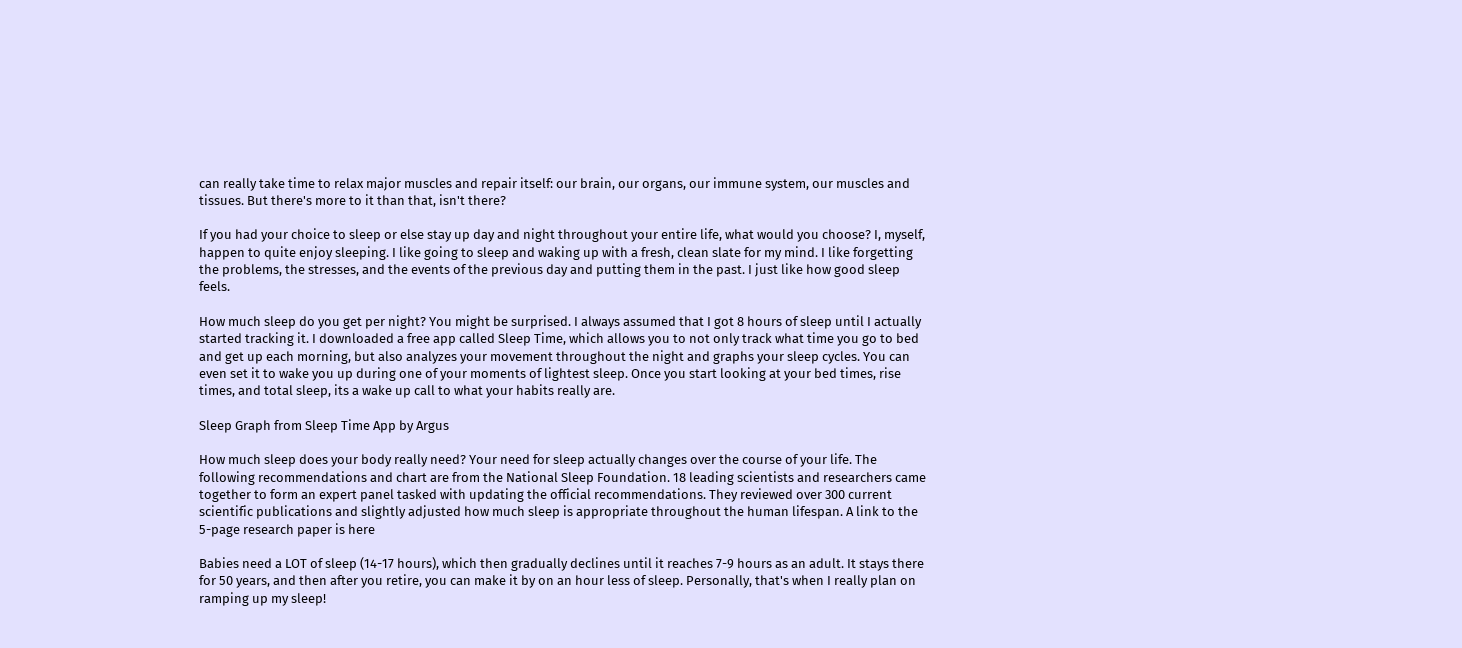can really take time to relax major muscles and repair itself: our brain, our organs, our immune system, our muscles and tissues. But there's more to it than that, isn't there?

If you had your choice to sleep or else stay up day and night throughout your entire life, what would you choose? I, myself, happen to quite enjoy sleeping. I like going to sleep and waking up with a fresh, clean slate for my mind. I like forgetting the problems, the stresses, and the events of the previous day and putting them in the past. I just like how good sleep feels.

How much sleep do you get per night? You might be surprised. I always assumed that I got 8 hours of sleep until I actually started tracking it. I downloaded a free app called Sleep Time, which allows you to not only track what time you go to bed and get up each morning, but also analyzes your movement throughout the night and graphs your sleep cycles. You can even set it to wake you up during one of your moments of lightest sleep. Once you start looking at your bed times, rise times, and total sleep, its a wake up call to what your habits really are.

Sleep Graph from Sleep Time App by Argus

How much sleep does your body really need? Your need for sleep actually changes over the course of your life. The following recommendations and chart are from the National Sleep Foundation. 18 leading scientists and researchers came together to form an expert panel tasked with updating the official recommendations. They reviewed over 300 current scientific publications and slightly adjusted how much sleep is appropriate throughout the human lifespan. A link to the 5-page research paper is here

Babies need a LOT of sleep (14-17 hours), which then gradually declines until it reaches 7-9 hours as an adult. It stays there for 50 years, and then after you retire, you can make it by on an hour less of sleep. Personally, that's when I really plan on ramping up my sleep!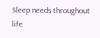Sleep needs throughout life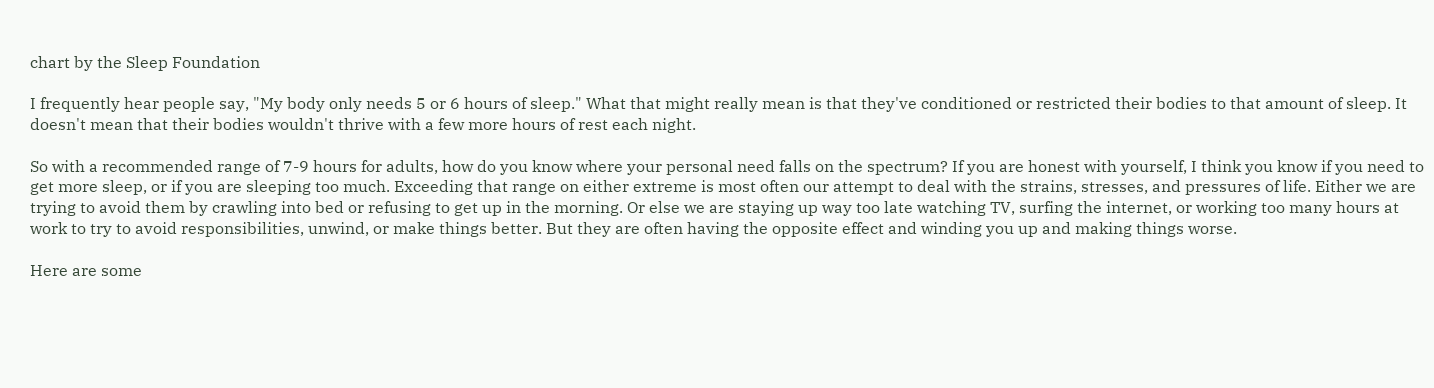chart by the Sleep Foundation

I frequently hear people say, "My body only needs 5 or 6 hours of sleep." What that might really mean is that they've conditioned or restricted their bodies to that amount of sleep. It doesn't mean that their bodies wouldn't thrive with a few more hours of rest each night.

So with a recommended range of 7-9 hours for adults, how do you know where your personal need falls on the spectrum? If you are honest with yourself, I think you know if you need to get more sleep, or if you are sleeping too much. Exceeding that range on either extreme is most often our attempt to deal with the strains, stresses, and pressures of life. Either we are trying to avoid them by crawling into bed or refusing to get up in the morning. Or else we are staying up way too late watching TV, surfing the internet, or working too many hours at work to try to avoid responsibilities, unwind, or make things better. But they are often having the opposite effect and winding you up and making things worse.

Here are some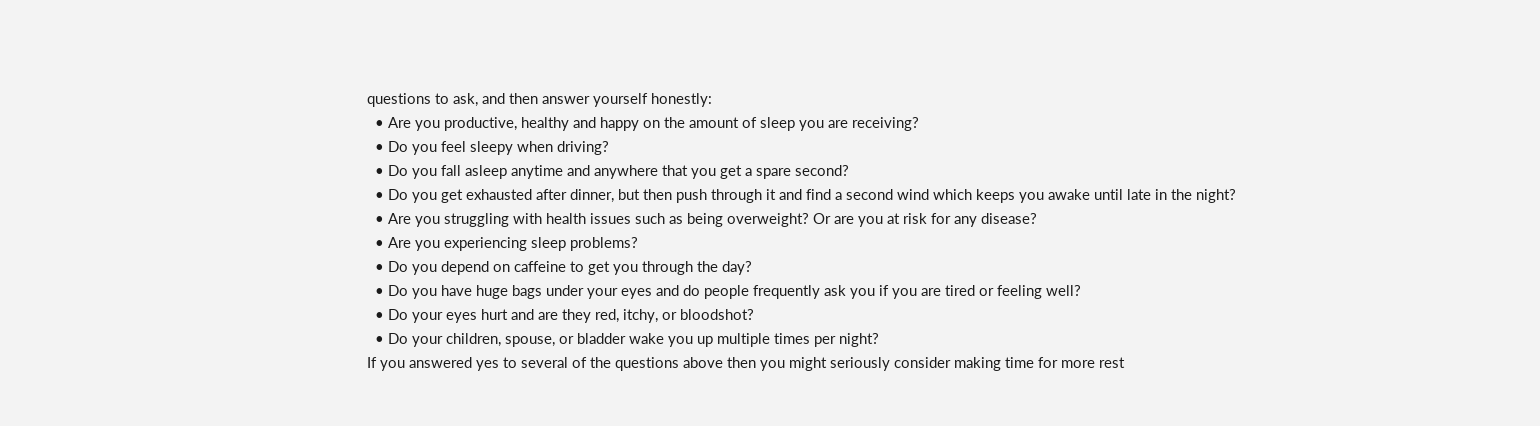questions to ask, and then answer yourself honestly:
  • Are you productive, healthy and happy on the amount of sleep you are receiving?
  • Do you feel sleepy when driving?
  • Do you fall asleep anytime and anywhere that you get a spare second?
  • Do you get exhausted after dinner, but then push through it and find a second wind which keeps you awake until late in the night?
  • Are you struggling with health issues such as being overweight? Or are you at risk for any disease?
  • Are you experiencing sleep problems?
  • Do you depend on caffeine to get you through the day?
  • Do you have huge bags under your eyes and do people frequently ask you if you are tired or feeling well?
  • Do your eyes hurt and are they red, itchy, or bloodshot?
  • Do your children, spouse, or bladder wake you up multiple times per night?
If you answered yes to several of the questions above then you might seriously consider making time for more rest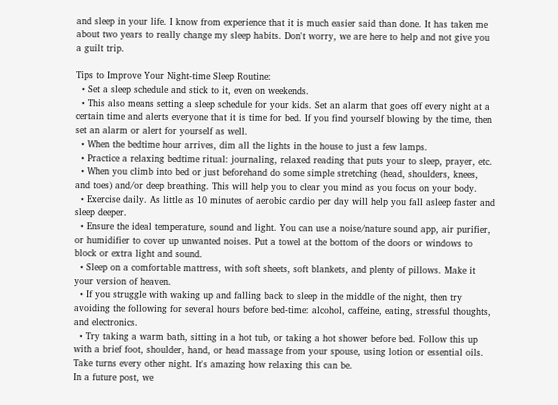and sleep in your life. I know from experience that it is much easier said than done. It has taken me about two years to really change my sleep habits. Don't worry, we are here to help and not give you a guilt trip.

Tips to Improve Your Night-time Sleep Routine:
  • Set a sleep schedule and stick to it, even on weekends.
  • This also means setting a sleep schedule for your kids. Set an alarm that goes off every night at a certain time and alerts everyone that it is time for bed. If you find yourself blowing by the time, then set an alarm or alert for yourself as well.
  • When the bedtime hour arrives, dim all the lights in the house to just a few lamps.
  • Practice a relaxing bedtime ritual: journaling, relaxed reading that puts your to sleep, prayer, etc.
  • When you climb into bed or just beforehand do some simple stretching (head, shoulders, knees, and toes) and/or deep breathing. This will help you to clear you mind as you focus on your body.
  • Exercise daily. As little as 10 minutes of aerobic cardio per day will help you fall asleep faster and sleep deeper.
  • Ensure the ideal temperature, sound and light. You can use a noise/nature sound app, air purifier, or humidifier to cover up unwanted noises. Put a towel at the bottom of the doors or windows to block or extra light and sound.
  • Sleep on a comfortable mattress, with soft sheets, soft blankets, and plenty of pillows. Make it your version of heaven.
  • If you struggle with waking up and falling back to sleep in the middle of the night, then try avoiding the following for several hours before bed-time: alcohol, caffeine, eating, stressful thoughts, and electronics.
  • Try taking a warm bath, sitting in a hot tub, or taking a hot shower before bed. Follow this up with a brief foot, shoulder, hand, or head massage from your spouse, using lotion or essential oils. Take turns every other night. It's amazing how relaxing this can be.
In a future post, we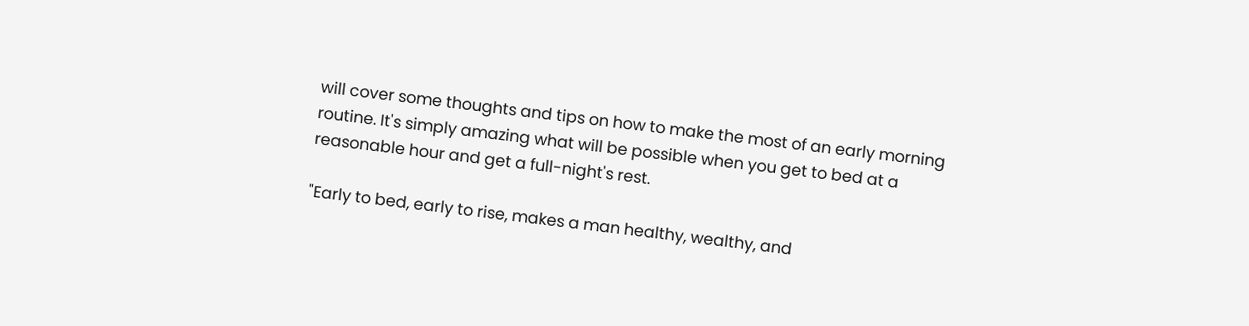will cover some thoughts and tips on how to make the most of an early morning routine. It's simply amazing what will be possible when you get to bed at a reasonable hour and get a full-night's rest.

"Early to bed, early to rise, makes a man healthy, wealthy, and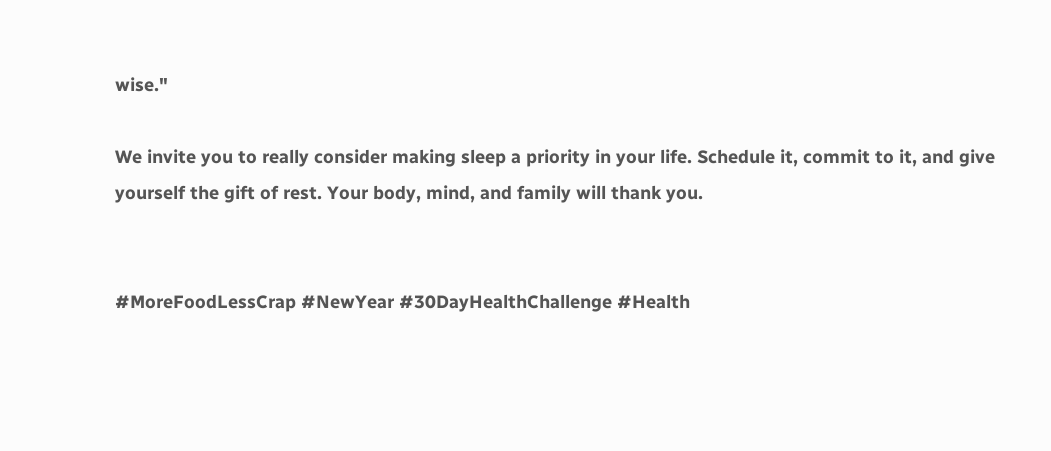wise."

We invite you to really consider making sleep a priority in your life. Schedule it, commit to it, and give yourself the gift of rest. Your body, mind, and family will thank you.


#MoreFoodLessCrap #NewYear #30DayHealthChallenge #Health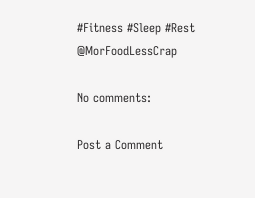#Fitness #Sleep #Rest @MorFoodLessCrap

No comments:

Post a Comment